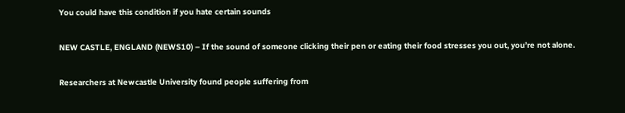You could have this condition if you hate certain sounds

NEW CASTLE, ENGLAND (NEWS10) – If the sound of someone clicking their pen or eating their food stresses you out, you’re not alone.

Researchers at Newcastle University found people suffering from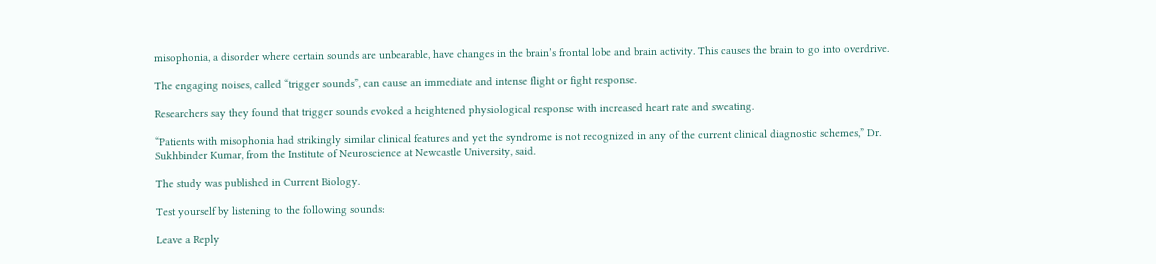misophonia, a disorder where certain sounds are unbearable, have changes in the brain’s frontal lobe and brain activity. This causes the brain to go into overdrive.

The engaging noises, called “trigger sounds”, can cause an immediate and intense flight or fight response.

Researchers say they found that trigger sounds evoked a heightened physiological response with increased heart rate and sweating.

“Patients with misophonia had strikingly similar clinical features and yet the syndrome is not recognized in any of the current clinical diagnostic schemes,” Dr. Sukhbinder Kumar, from the Institute of Neuroscience at Newcastle University, said.

The study was published in Current Biology.

Test yourself by listening to the following sounds:

Leave a Reply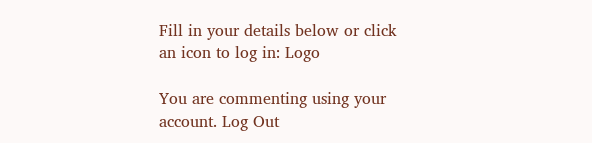Fill in your details below or click an icon to log in: Logo

You are commenting using your account. Log Out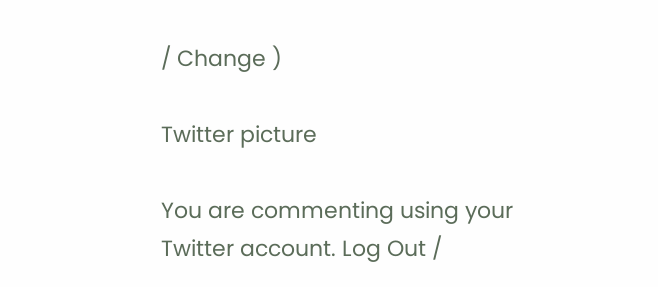/ Change )

Twitter picture

You are commenting using your Twitter account. Log Out /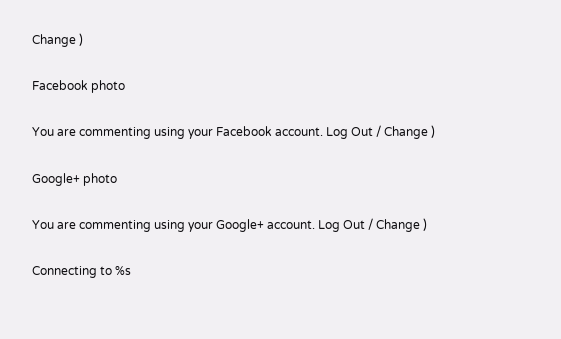Change )

Facebook photo

You are commenting using your Facebook account. Log Out / Change )

Google+ photo

You are commenting using your Google+ account. Log Out / Change )

Connecting to %s